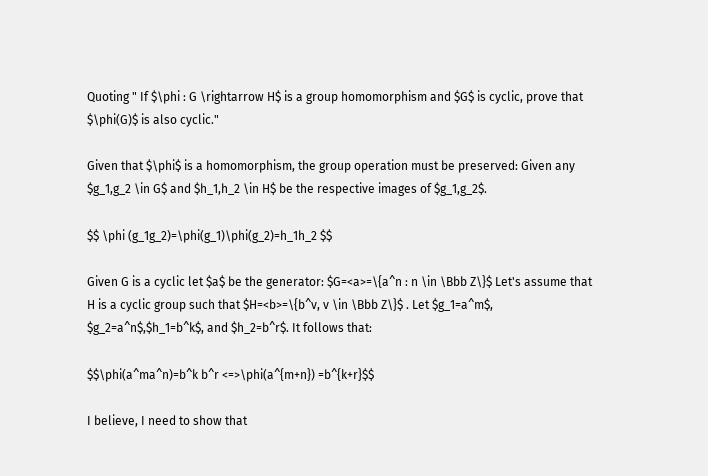Quoting " If $\phi : G \rightarrow H$ is a group homomorphism and $G$ is cyclic, prove that $\phi(G)$ is also cyclic."

Given that $\phi$ is a homomorphism, the group operation must be preserved: Given any $g_1,g_2 \in G$ and $h_1,h_2 \in H$ be the respective images of $g_1,g_2$.

$$ \phi (g_1g_2)=\phi(g_1)\phi(g_2)=h_1h_2 $$

Given G is a cyclic let $a$ be the generator: $G=<a>=\{a^n : n \in \Bbb Z\}$ Let's assume that H is a cyclic group such that $H=<b>=\{b^v, v \in \Bbb Z\}$ . Let $g_1=a^m$, $g_2=a^n$,$h_1=b^k$, and $h_2=b^r$. It follows that:

$$\phi(a^ma^n)=b^k b^r <=>\phi(a^{m+n}) =b^{k+r}$$

I believe, I need to show that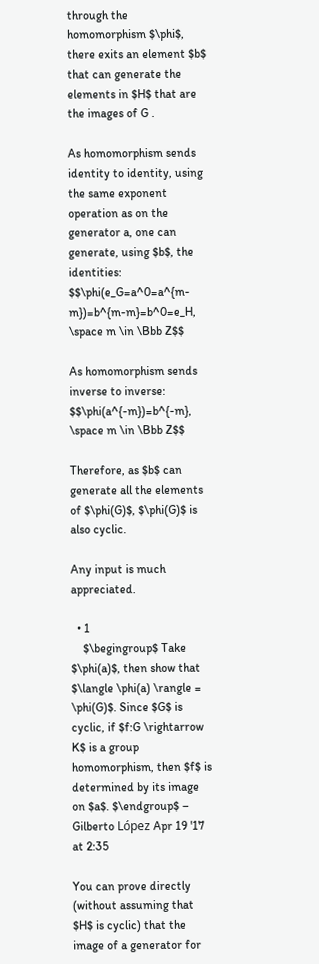through the homomorphism $\phi$, there exits an element $b$ that can generate the elements in $H$ that are the images of G .

As homomorphism sends identity to identity, using the same exponent operation as on the generator a, one can generate, using $b$, the identities: $$\phi(e_G=a^0=a^{m-m})=b^{m-m}=b^0=e_H, \space m \in \Bbb Z$$

As homomorphism sends inverse to inverse: $$\phi(a^{-m})=b^{-m}, \space m \in \Bbb Z$$

Therefore, as $b$ can generate all the elements of $\phi(G)$, $\phi(G)$ is also cyclic.

Any input is much appreciated.

  • 1
    $\begingroup$ Take $\phi(a)$, then show that $\langle \phi(a) \rangle = \phi(G)$. Since $G$ is cyclic, if $f:G \rightarrow K$ is a group homomorphism, then $f$ is determined by its image on $a$. $\endgroup$ – Gilberto López Apr 19 '17 at 2:35

You can prove directly (without assuming that $H$ is cyclic) that the image of a generator for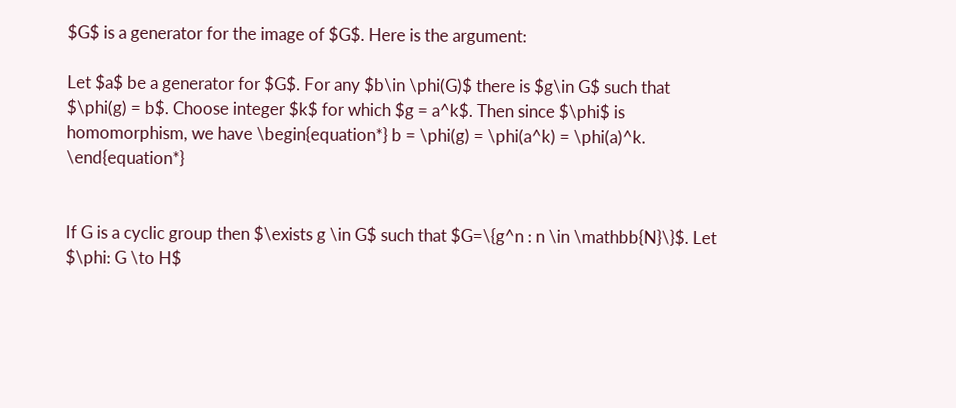$G$ is a generator for the image of $G$. Here is the argument:

Let $a$ be a generator for $G$. For any $b\in \phi(G)$ there is $g\in G$ such that $\phi(g) = b$. Choose integer $k$ for which $g = a^k$. Then since $\phi$ is homomorphism, we have \begin{equation*} b = \phi(g) = \phi(a^k) = \phi(a)^k. \end{equation*}


If G is a cyclic group then $\exists g \in G$ such that $G=\{g^n : n \in \mathbb{N}\}$. Let $\phi: G \to H$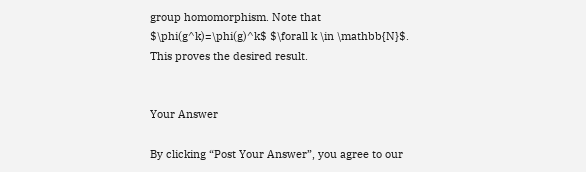group homomorphism. Note that $\phi(g^k)=\phi(g)^k$ $\forall k \in \mathbb{N}$. This proves the desired result.


Your Answer

By clicking “Post Your Answer”, you agree to our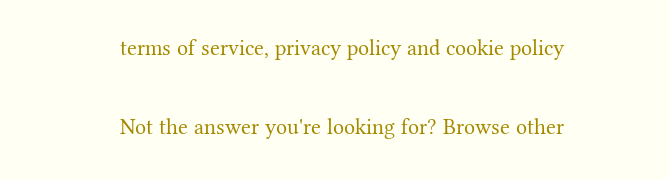terms of service, privacy policy and cookie policy

Not the answer you're looking for? Browse other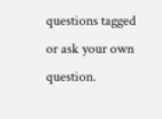questions tagged or ask your own question.